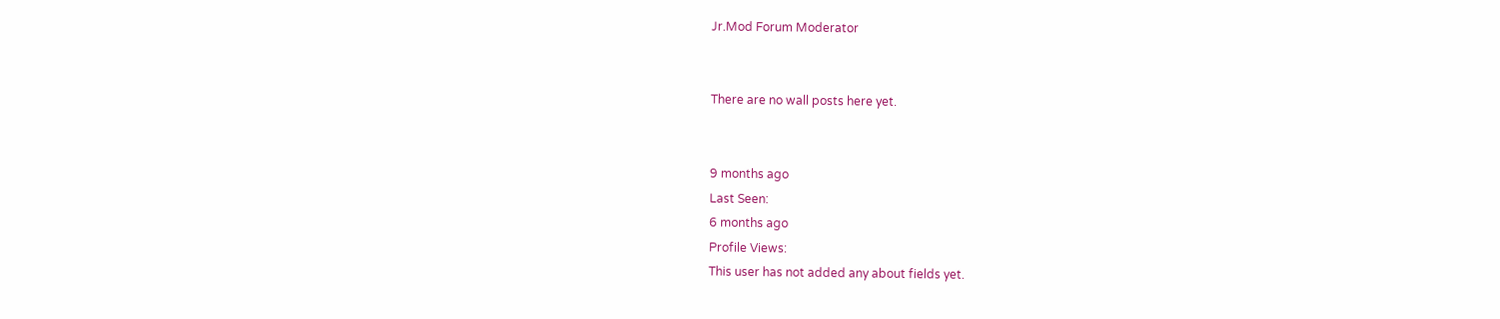Jr.Mod Forum Moderator


There are no wall posts here yet.


9 months ago
Last Seen:
6 months ago
Profile Views:
This user has not added any about fields yet.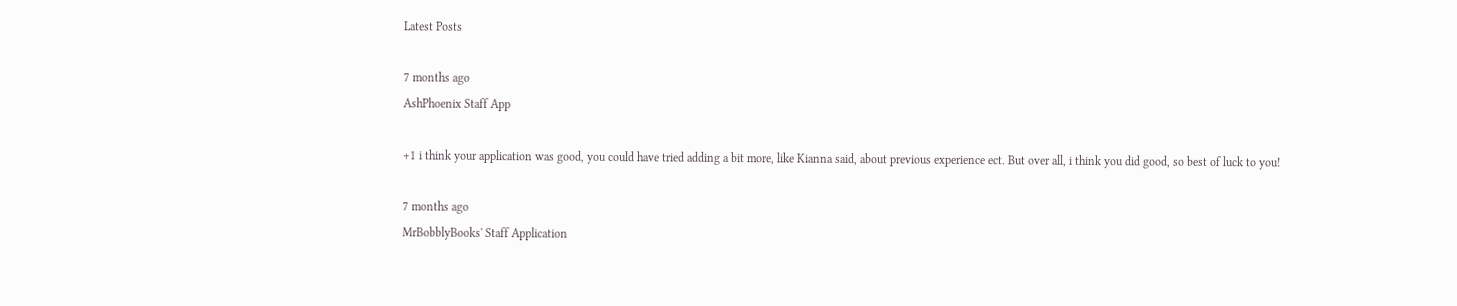Latest Posts

7 months ago
AshPhoenix Staff App

+1 i think your application was good, you could have tried adding a bit more, like Kianna said, about previous experience ect. But over all, i think you did good, so best of luck to you!

7 months ago
MrBobblyBooks' Staff Application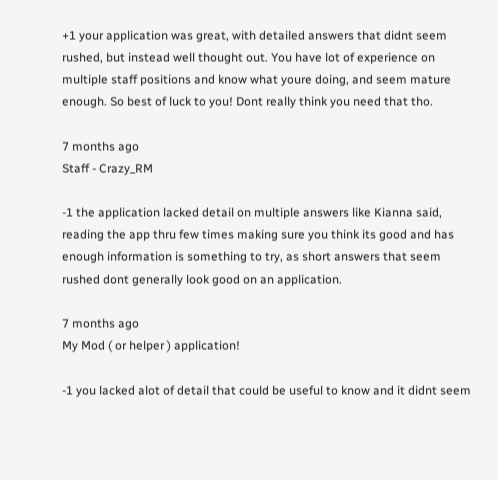+1 your application was great, with detailed answers that didnt seem rushed, but instead well thought out. You have lot of experience on multiple staff positions and know what youre doing, and seem mature enough. So best of luck to you! Dont really think you need that tho.

7 months ago
Staff - Crazy_RM

-1 the application lacked detail on multiple answers like Kianna said, reading the app thru few times making sure you think its good and has enough information is something to try, as short answers that seem rushed dont generally look good on an application.

7 months ago
My Mod ( or helper ) application!

-1 you lacked alot of detail that could be useful to know and it didnt seem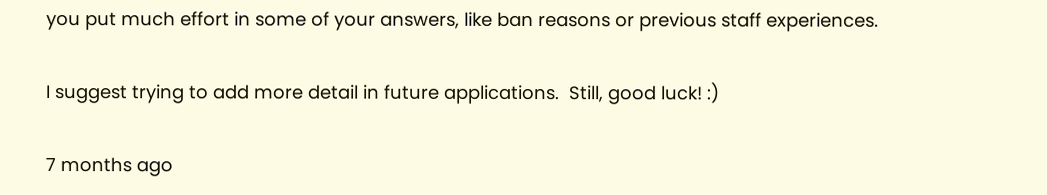you put much effort in some of your answers, like ban reasons or previous staff experiences.

I suggest trying to add more detail in future applications.  Still, good luck! :)

7 months ago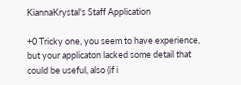KiannaKrystal's Staff Application

+0 Tricky one, you seem to have experience, but your applicaton lacked some detail that could be useful, also (if i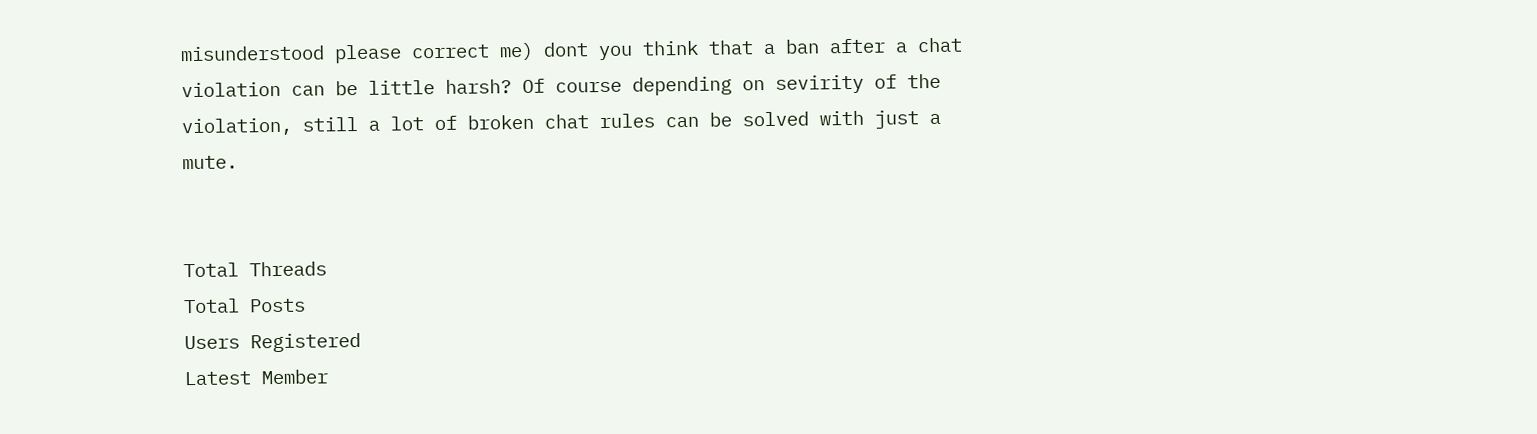misunderstood please correct me) dont you think that a ban after a chat violation can be little harsh? Of course depending on sevirity of the violation, still a lot of broken chat rules can be solved with just a mute.


Total Threads
Total Posts
Users Registered
Latest Member